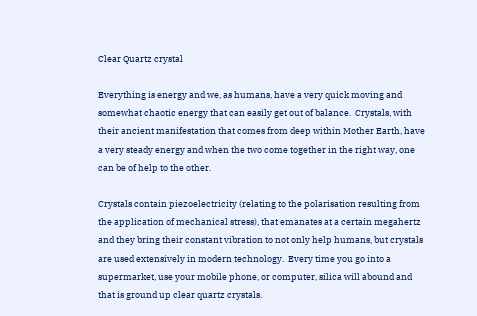Clear Quartz crystal

Everything is energy and we, as humans, have a very quick moving and somewhat chaotic energy that can easily get out of balance.  Crystals, with their ancient manifestation that comes from deep within Mother Earth, have a very steady energy and when the two come together in the right way, one can be of help to the other.

Crystals contain piezoelectricity (relating to the polarisation resulting from the application of mechanical stress), that emanates at a certain megahertz and they bring their constant vibration to not only help humans, but crystals are used extensively in modern technology.  Every time you go into a supermarket, use your mobile phone, or computer, silica will abound and that is ground up clear quartz crystals.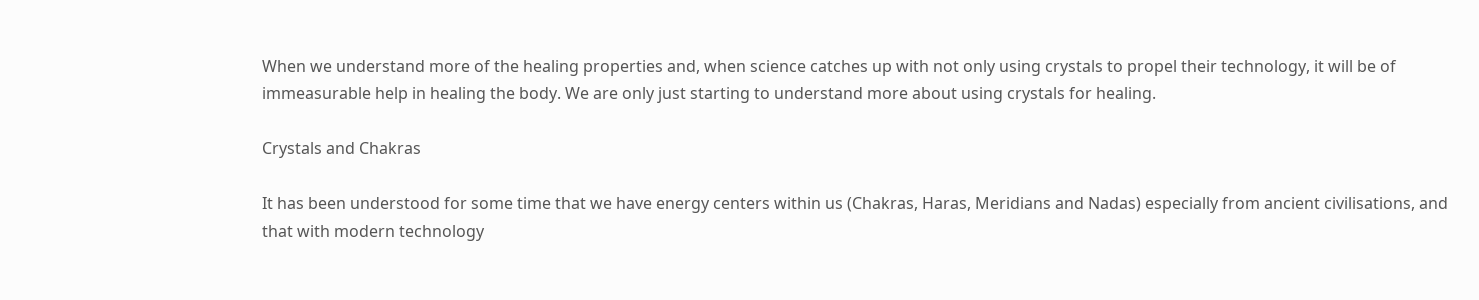When we understand more of the healing properties and, when science catches up with not only using crystals to propel their technology, it will be of immeasurable help in healing the body. We are only just starting to understand more about using crystals for healing.

Crystals and Chakras

It has been understood for some time that we have energy centers within us (Chakras, Haras, Meridians and Nadas) especially from ancient civilisations, and that with modern technology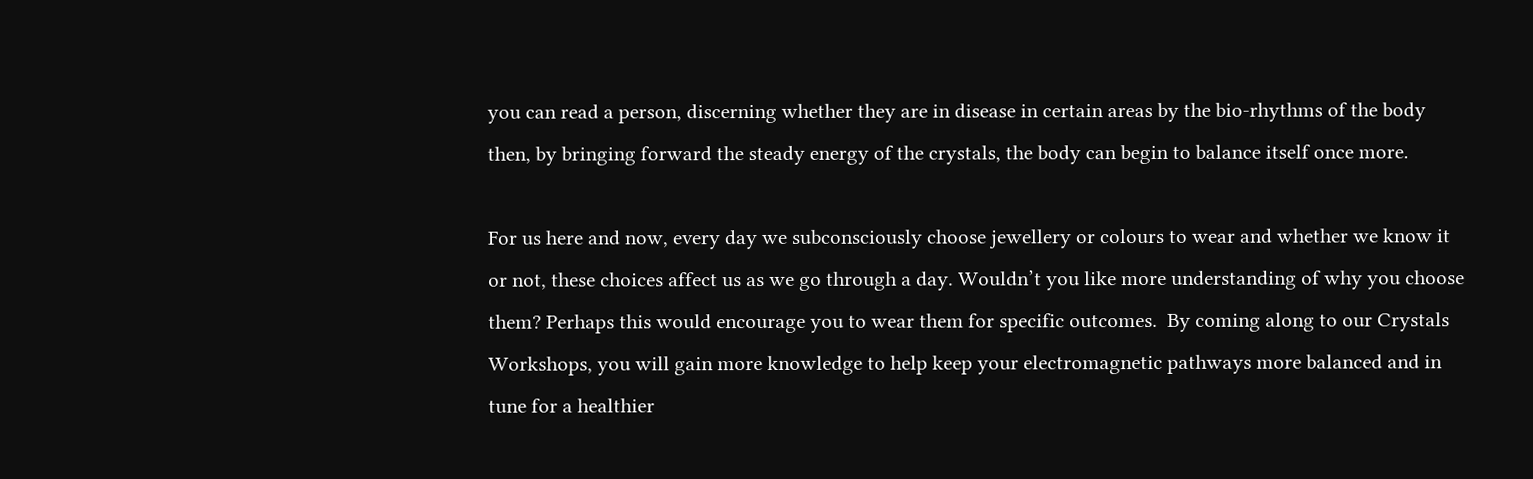you can read a person, discerning whether they are in disease in certain areas by the bio-rhythms of the body then, by bringing forward the steady energy of the crystals, the body can begin to balance itself once more.

For us here and now, every day we subconsciously choose jewellery or colours to wear and whether we know it or not, these choices affect us as we go through a day. Wouldn’t you like more understanding of why you choose them? Perhaps this would encourage you to wear them for specific outcomes.  By coming along to our Crystals Workshops, you will gain more knowledge to help keep your electromagnetic pathways more balanced and in tune for a healthier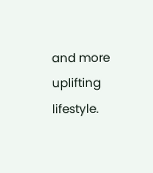and more uplifting lifestyle.